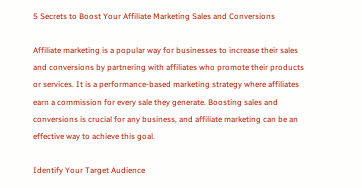5 Secrets to Boost Your Affiliate Marketing Sales and Conversions

Affiliate marketing is a popular way for businesses to increase their sales and conversions by partnering with affiliates who promote their products or services. It is a performance-based marketing strategy where affiliates earn a commission for every sale they generate. Boosting sales and conversions is crucial for any business, and affiliate marketing can be an effective way to achieve this goal.

Identify Your Target Audience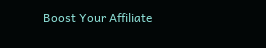Boost Your Affiliate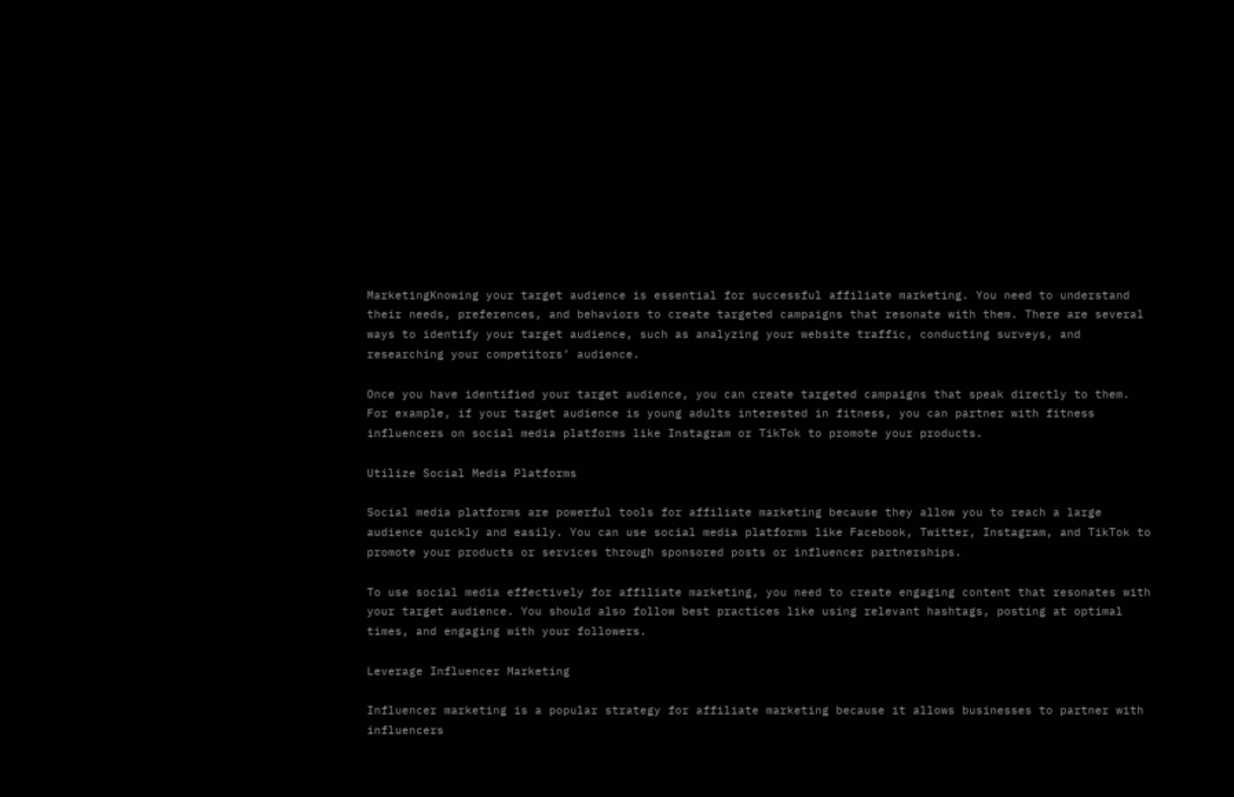MarketingKnowing your target audience is essential for successful affiliate marketing. You need to understand their needs, preferences, and behaviors to create targeted campaigns that resonate with them. There are several ways to identify your target audience, such as analyzing your website traffic, conducting surveys, and researching your competitors’ audience.

Once you have identified your target audience, you can create targeted campaigns that speak directly to them. For example, if your target audience is young adults interested in fitness, you can partner with fitness influencers on social media platforms like Instagram or TikTok to promote your products.

Utilize Social Media Platforms

Social media platforms are powerful tools for affiliate marketing because they allow you to reach a large audience quickly and easily. You can use social media platforms like Facebook, Twitter, Instagram, and TikTok to promote your products or services through sponsored posts or influencer partnerships.

To use social media effectively for affiliate marketing, you need to create engaging content that resonates with your target audience. You should also follow best practices like using relevant hashtags, posting at optimal times, and engaging with your followers.

Leverage Influencer Marketing

Influencer marketing is a popular strategy for affiliate marketing because it allows businesses to partner with influencers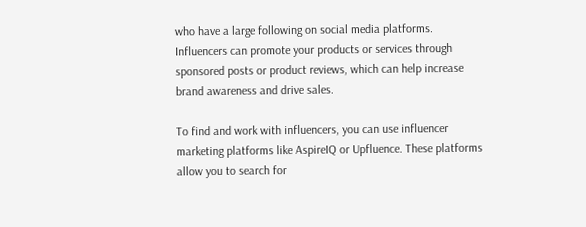who have a large following on social media platforms. Influencers can promote your products or services through sponsored posts or product reviews, which can help increase brand awareness and drive sales.

To find and work with influencers, you can use influencer marketing platforms like AspireIQ or Upfluence. These platforms allow you to search for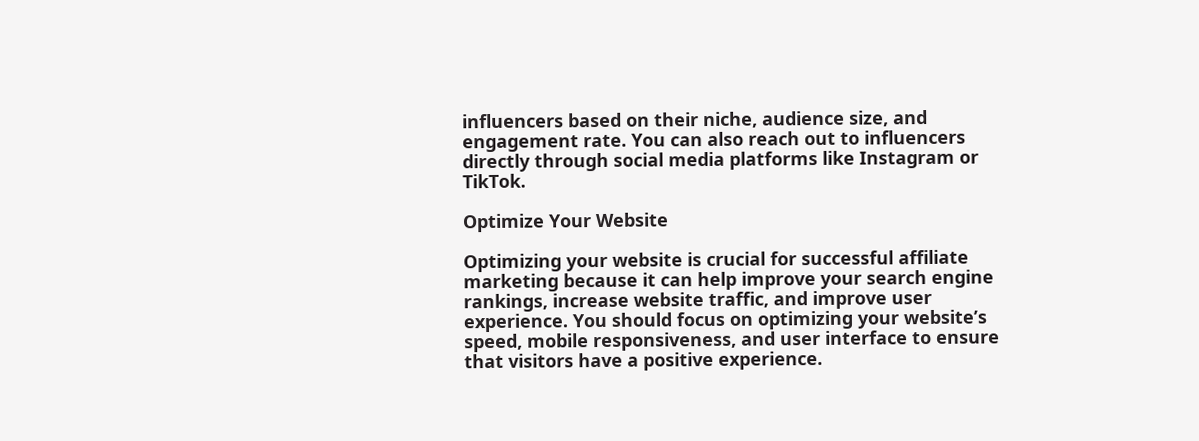influencers based on their niche, audience size, and engagement rate. You can also reach out to influencers directly through social media platforms like Instagram or TikTok.

Optimize Your Website

Optimizing your website is crucial for successful affiliate marketing because it can help improve your search engine rankings, increase website traffic, and improve user experience. You should focus on optimizing your website’s speed, mobile responsiveness, and user interface to ensure that visitors have a positive experience.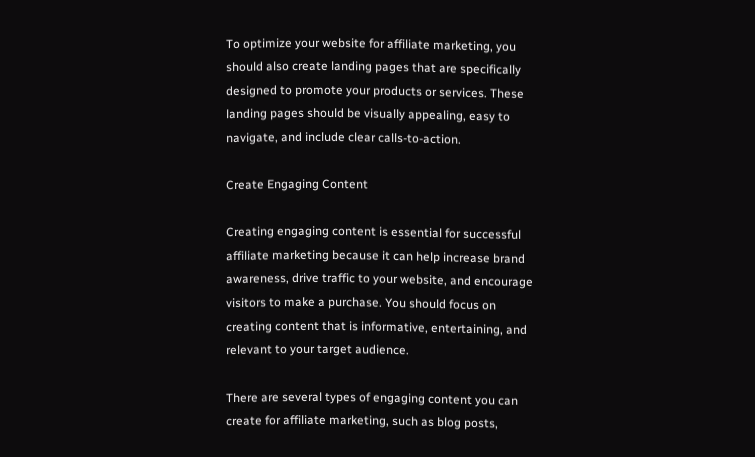To optimize your website for affiliate marketing, you should also create landing pages that are specifically designed to promote your products or services. These landing pages should be visually appealing, easy to navigate, and include clear calls-to-action.

Create Engaging Content

Creating engaging content is essential for successful affiliate marketing because it can help increase brand awareness, drive traffic to your website, and encourage visitors to make a purchase. You should focus on creating content that is informative, entertaining, and relevant to your target audience.

There are several types of engaging content you can create for affiliate marketing, such as blog posts,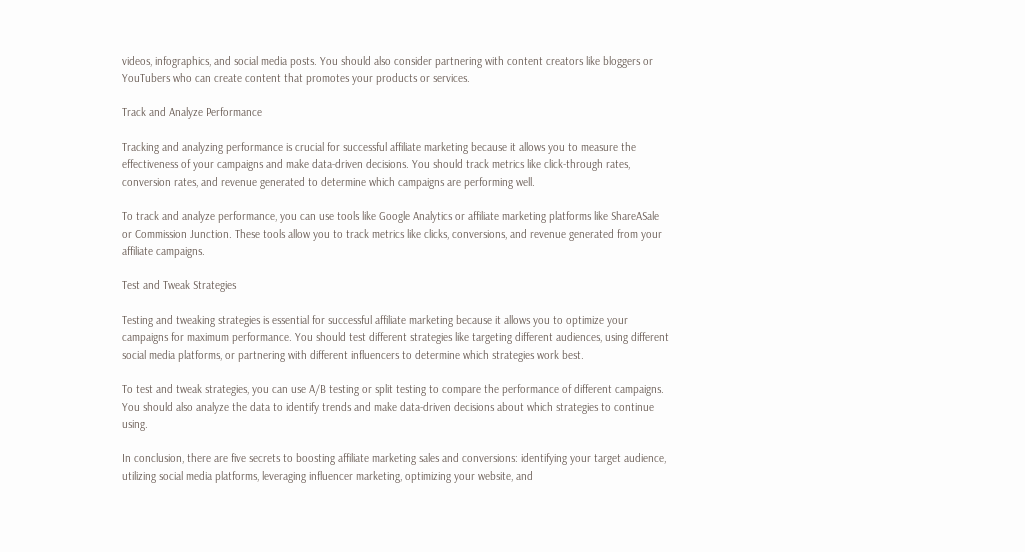videos, infographics, and social media posts. You should also consider partnering with content creators like bloggers or YouTubers who can create content that promotes your products or services.

Track and Analyze Performance

Tracking and analyzing performance is crucial for successful affiliate marketing because it allows you to measure the effectiveness of your campaigns and make data-driven decisions. You should track metrics like click-through rates, conversion rates, and revenue generated to determine which campaigns are performing well.

To track and analyze performance, you can use tools like Google Analytics or affiliate marketing platforms like ShareASale or Commission Junction. These tools allow you to track metrics like clicks, conversions, and revenue generated from your affiliate campaigns.

Test and Tweak Strategies

Testing and tweaking strategies is essential for successful affiliate marketing because it allows you to optimize your campaigns for maximum performance. You should test different strategies like targeting different audiences, using different social media platforms, or partnering with different influencers to determine which strategies work best.

To test and tweak strategies, you can use A/B testing or split testing to compare the performance of different campaigns. You should also analyze the data to identify trends and make data-driven decisions about which strategies to continue using.

In conclusion, there are five secrets to boosting affiliate marketing sales and conversions: identifying your target audience, utilizing social media platforms, leveraging influencer marketing, optimizing your website, and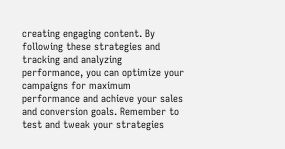creating engaging content. By following these strategies and tracking and analyzing performance, you can optimize your campaigns for maximum performance and achieve your sales and conversion goals. Remember to test and tweak your strategies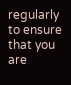regularly to ensure that you are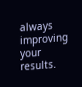always improving your results.